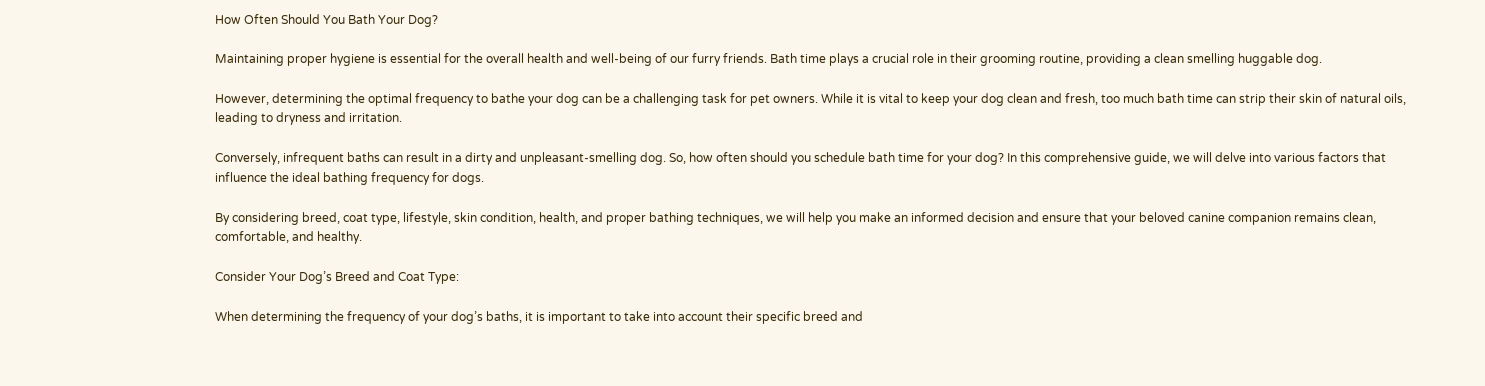How Often Should You Bath Your Dog?

Maintaining proper hygiene is essential for the overall health and well-being of our furry friends. Bath time plays a crucial role in their grooming routine, providing a clean smelling huggable dog.

However, determining the optimal frequency to bathe your dog can be a challenging task for pet owners. While it is vital to keep your dog clean and fresh, too much bath time can strip their skin of natural oils, leading to dryness and irritation.

Conversely, infrequent baths can result in a dirty and unpleasant-smelling dog. So, how often should you schedule bath time for your dog? In this comprehensive guide, we will delve into various factors that influence the ideal bathing frequency for dogs.

By considering breed, coat type, lifestyle, skin condition, health, and proper bathing techniques, we will help you make an informed decision and ensure that your beloved canine companion remains clean, comfortable, and healthy.

Consider Your Dog’s Breed and Coat Type:

When determining the frequency of your dog’s baths, it is important to take into account their specific breed and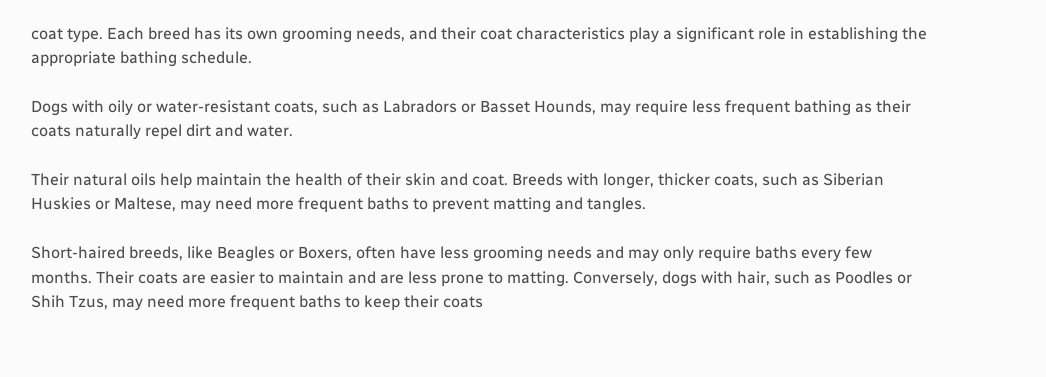coat type. Each breed has its own grooming needs, and their coat characteristics play a significant role in establishing the appropriate bathing schedule.

Dogs with oily or water-resistant coats, such as Labradors or Basset Hounds, may require less frequent bathing as their coats naturally repel dirt and water.

Their natural oils help maintain the health of their skin and coat. Breeds with longer, thicker coats, such as Siberian Huskies or Maltese, may need more frequent baths to prevent matting and tangles.

Short-haired breeds, like Beagles or Boxers, often have less grooming needs and may only require baths every few months. Their coats are easier to maintain and are less prone to matting. Conversely, dogs with hair, such as Poodles or Shih Tzus, may need more frequent baths to keep their coats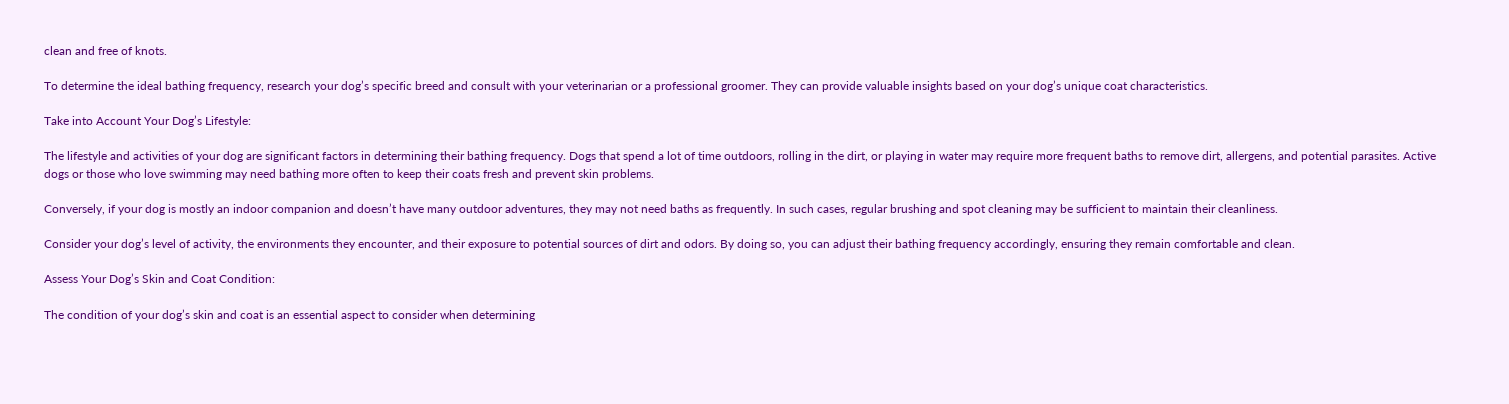clean and free of knots.

To determine the ideal bathing frequency, research your dog’s specific breed and consult with your veterinarian or a professional groomer. They can provide valuable insights based on your dog’s unique coat characteristics.

Take into Account Your Dog’s Lifestyle:

The lifestyle and activities of your dog are significant factors in determining their bathing frequency. Dogs that spend a lot of time outdoors, rolling in the dirt, or playing in water may require more frequent baths to remove dirt, allergens, and potential parasites. Active dogs or those who love swimming may need bathing more often to keep their coats fresh and prevent skin problems.

Conversely, if your dog is mostly an indoor companion and doesn’t have many outdoor adventures, they may not need baths as frequently. In such cases, regular brushing and spot cleaning may be sufficient to maintain their cleanliness.

Consider your dog’s level of activity, the environments they encounter, and their exposure to potential sources of dirt and odors. By doing so, you can adjust their bathing frequency accordingly, ensuring they remain comfortable and clean.

Assess Your Dog’s Skin and Coat Condition:

The condition of your dog’s skin and coat is an essential aspect to consider when determining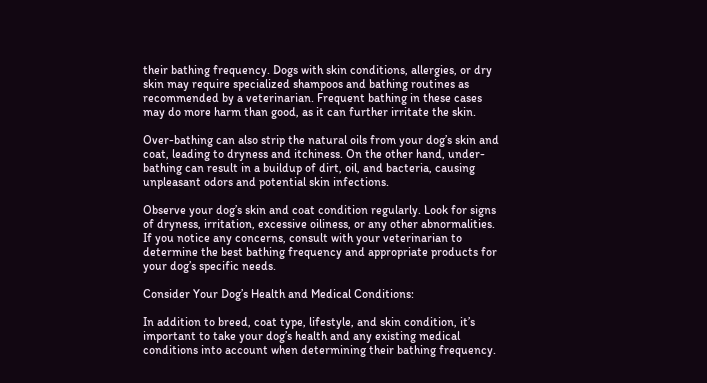their bathing frequency. Dogs with skin conditions, allergies, or dry skin may require specialized shampoos and bathing routines as recommended by a veterinarian. Frequent bathing in these cases may do more harm than good, as it can further irritate the skin.

Over-bathing can also strip the natural oils from your dog’s skin and coat, leading to dryness and itchiness. On the other hand, under-bathing can result in a buildup of dirt, oil, and bacteria, causing unpleasant odors and potential skin infections.

Observe your dog’s skin and coat condition regularly. Look for signs of dryness, irritation, excessive oiliness, or any other abnormalities. If you notice any concerns, consult with your veterinarian to determine the best bathing frequency and appropriate products for your dog’s specific needs.

Consider Your Dog’s Health and Medical Conditions:

In addition to breed, coat type, lifestyle, and skin condition, it’s important to take your dog’s health and any existing medical conditions into account when determining their bathing frequency.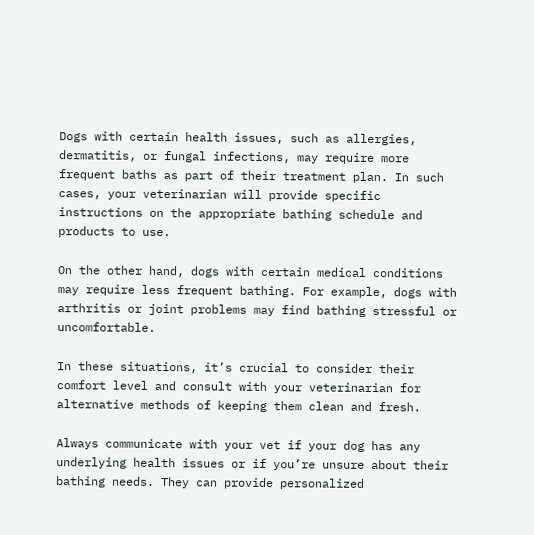Dogs with certain health issues, such as allergies, dermatitis, or fungal infections, may require more frequent baths as part of their treatment plan. In such cases, your veterinarian will provide specific instructions on the appropriate bathing schedule and products to use.

On the other hand, dogs with certain medical conditions may require less frequent bathing. For example, dogs with arthritis or joint problems may find bathing stressful or uncomfortable.

In these situations, it’s crucial to consider their comfort level and consult with your veterinarian for alternative methods of keeping them clean and fresh.

Always communicate with your vet if your dog has any underlying health issues or if you’re unsure about their bathing needs. They can provide personalized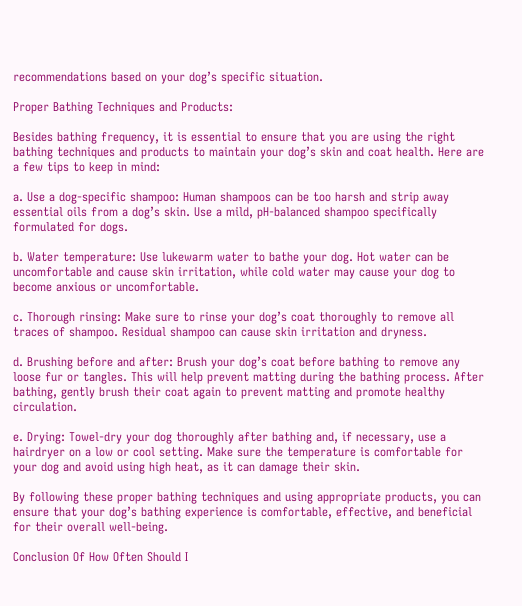recommendations based on your dog’s specific situation.

Proper Bathing Techniques and Products:

Besides bathing frequency, it is essential to ensure that you are using the right bathing techniques and products to maintain your dog’s skin and coat health. Here are a few tips to keep in mind:

a. Use a dog-specific shampoo: Human shampoos can be too harsh and strip away essential oils from a dog’s skin. Use a mild, pH-balanced shampoo specifically formulated for dogs.

b. Water temperature: Use lukewarm water to bathe your dog. Hot water can be uncomfortable and cause skin irritation, while cold water may cause your dog to become anxious or uncomfortable.

c. Thorough rinsing: Make sure to rinse your dog’s coat thoroughly to remove all traces of shampoo. Residual shampoo can cause skin irritation and dryness.

d. Brushing before and after: Brush your dog’s coat before bathing to remove any loose fur or tangles. This will help prevent matting during the bathing process. After bathing, gently brush their coat again to prevent matting and promote healthy circulation.

e. Drying: Towel-dry your dog thoroughly after bathing and, if necessary, use a hairdryer on a low or cool setting. Make sure the temperature is comfortable for your dog and avoid using high heat, as it can damage their skin.

By following these proper bathing techniques and using appropriate products, you can ensure that your dog’s bathing experience is comfortable, effective, and beneficial for their overall well-being.

Conclusion Of How Often Should I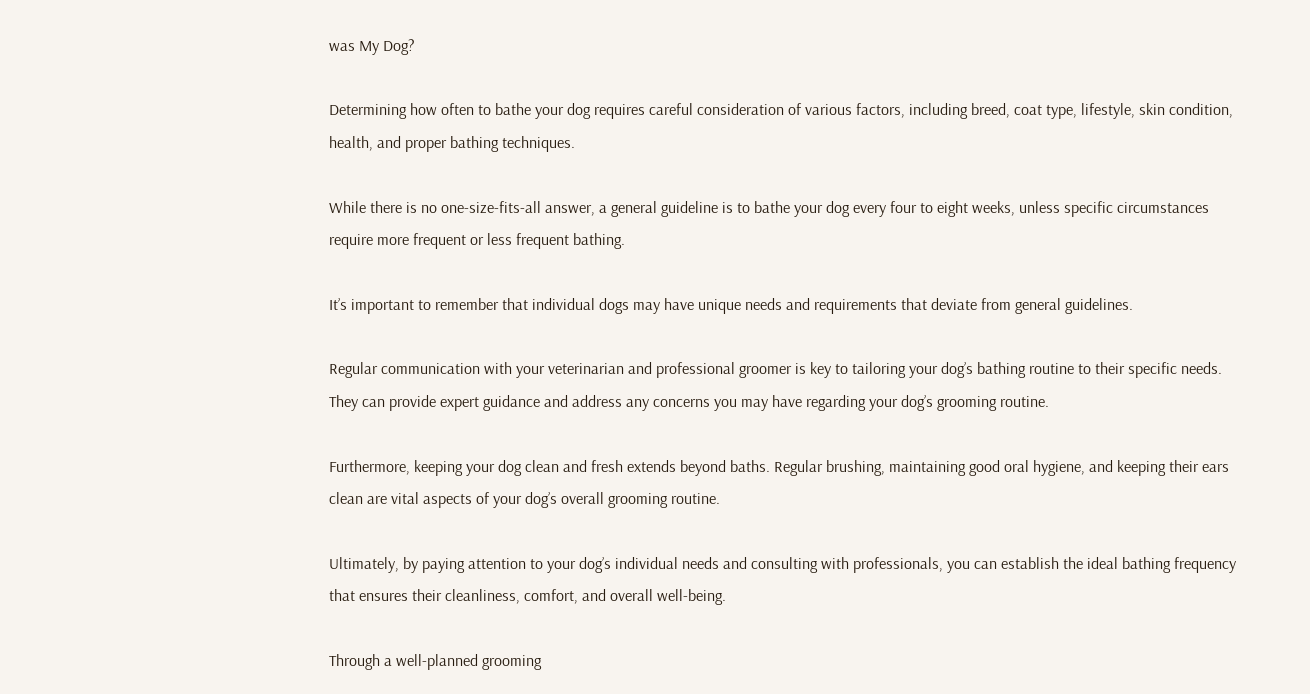was My Dog?

Determining how often to bathe your dog requires careful consideration of various factors, including breed, coat type, lifestyle, skin condition, health, and proper bathing techniques.

While there is no one-size-fits-all answer, a general guideline is to bathe your dog every four to eight weeks, unless specific circumstances require more frequent or less frequent bathing.

It’s important to remember that individual dogs may have unique needs and requirements that deviate from general guidelines.

Regular communication with your veterinarian and professional groomer is key to tailoring your dog’s bathing routine to their specific needs. They can provide expert guidance and address any concerns you may have regarding your dog’s grooming routine.

Furthermore, keeping your dog clean and fresh extends beyond baths. Regular brushing, maintaining good oral hygiene, and keeping their ears clean are vital aspects of your dog’s overall grooming routine.

Ultimately, by paying attention to your dog’s individual needs and consulting with professionals, you can establish the ideal bathing frequency that ensures their cleanliness, comfort, and overall well-being.

Through a well-planned grooming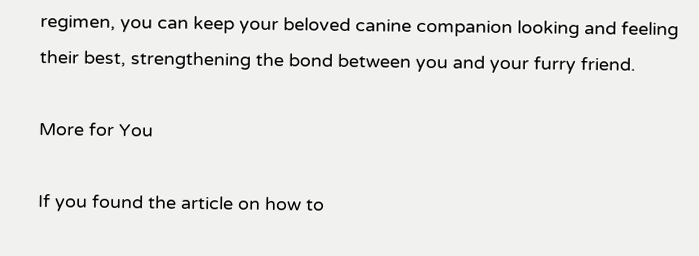regimen, you can keep your beloved canine companion looking and feeling their best, strengthening the bond between you and your furry friend.

More for You

If you found the article on how to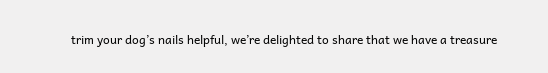trim your dog’s nails helpful, we’re delighted to share that we have a treasure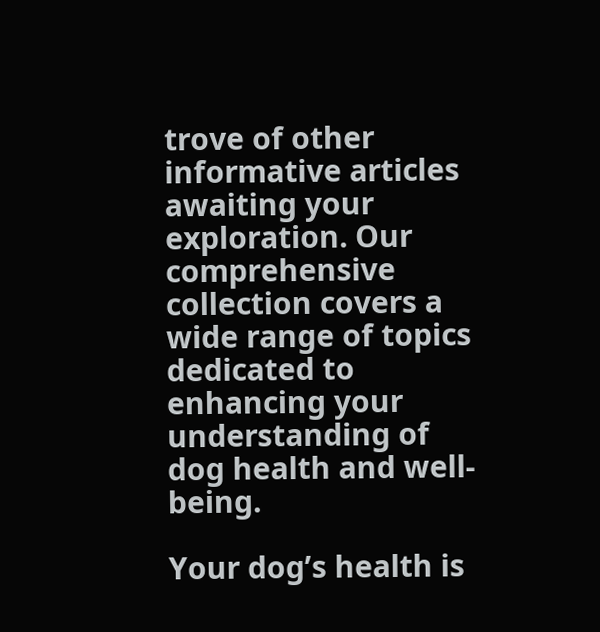trove of other informative articles awaiting your exploration. Our comprehensive collection covers a wide range of topics dedicated to enhancing your understanding of dog health and well-being.

Your dog’s health is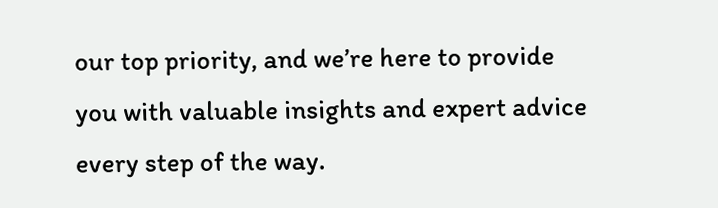our top priority, and we’re here to provide you with valuable insights and expert advice every step of the way.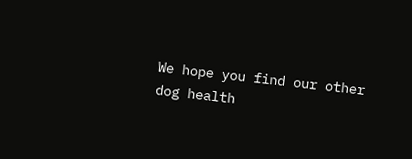We hope you find our other dog health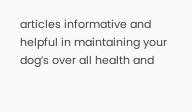articles informative and helpful in maintaining your dog’s over all health and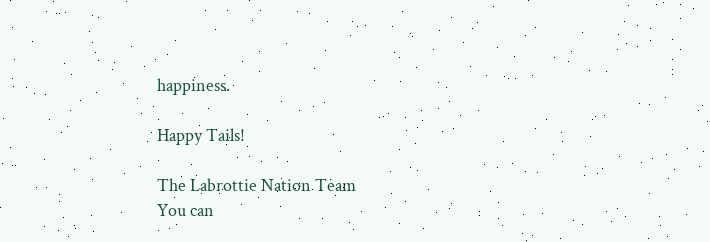happiness.

Happy Tails!

The Labrottie Nation Team
You can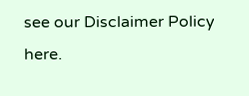see our Disclaimer Policy here.